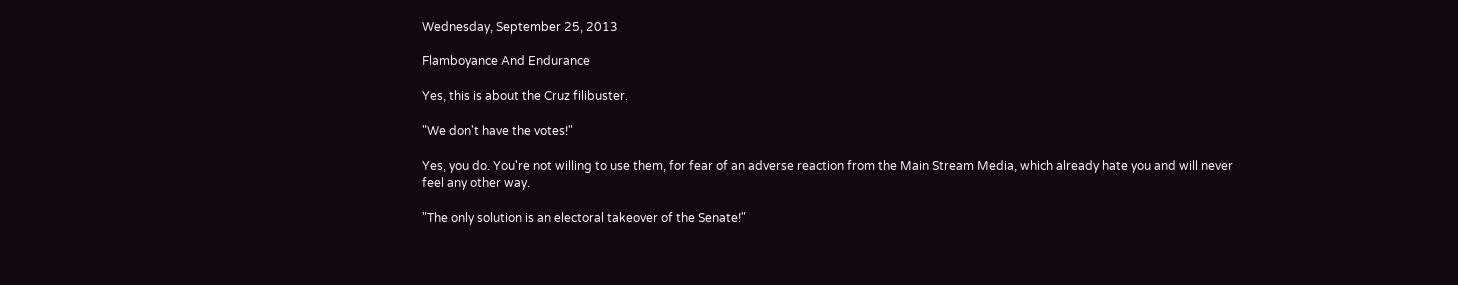Wednesday, September 25, 2013

Flamboyance And Endurance

Yes, this is about the Cruz filibuster.

"We don't have the votes!"

Yes, you do. You're not willing to use them, for fear of an adverse reaction from the Main Stream Media, which already hate you and will never feel any other way.

"The only solution is an electoral takeover of the Senate!"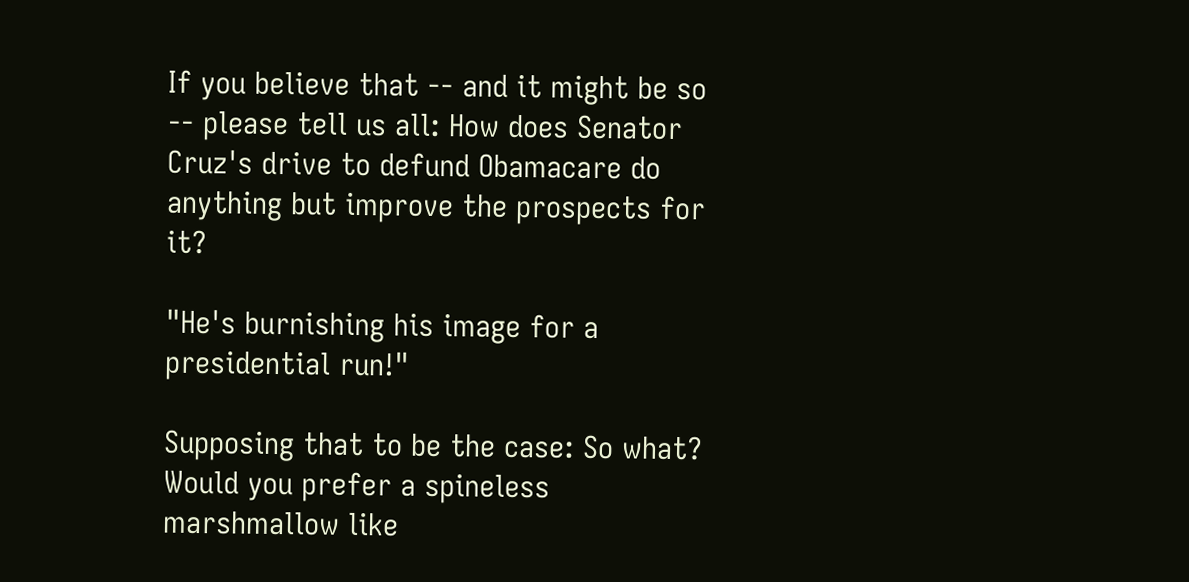If you believe that -- and it might be so -- please tell us all: How does Senator Cruz's drive to defund Obamacare do anything but improve the prospects for it?

"He's burnishing his image for a presidential run!"

Supposing that to be the case: So what? Would you prefer a spineless marshmallow like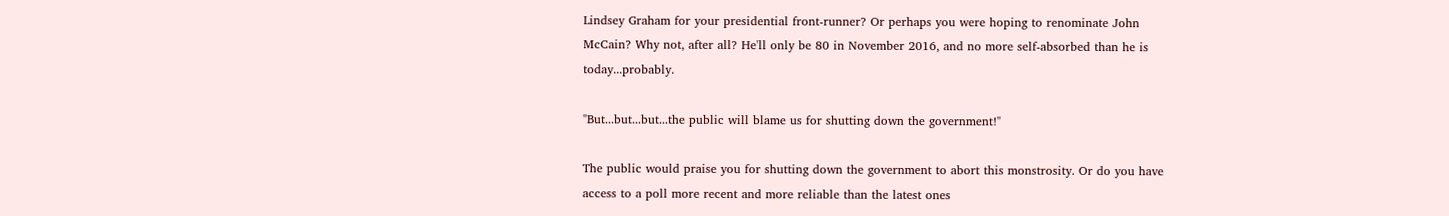Lindsey Graham for your presidential front-runner? Or perhaps you were hoping to renominate John McCain? Why not, after all? He'll only be 80 in November 2016, and no more self-absorbed than he is today...probably.

"But...but...but...the public will blame us for shutting down the government!"

The public would praise you for shutting down the government to abort this monstrosity. Or do you have access to a poll more recent and more reliable than the latest ones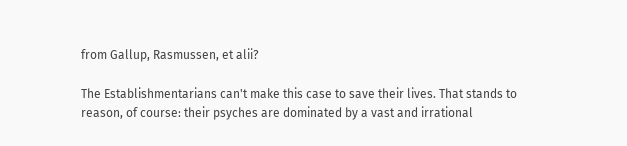from Gallup, Rasmussen, et alii?

The Establishmentarians can't make this case to save their lives. That stands to reason, of course: their psyches are dominated by a vast and irrational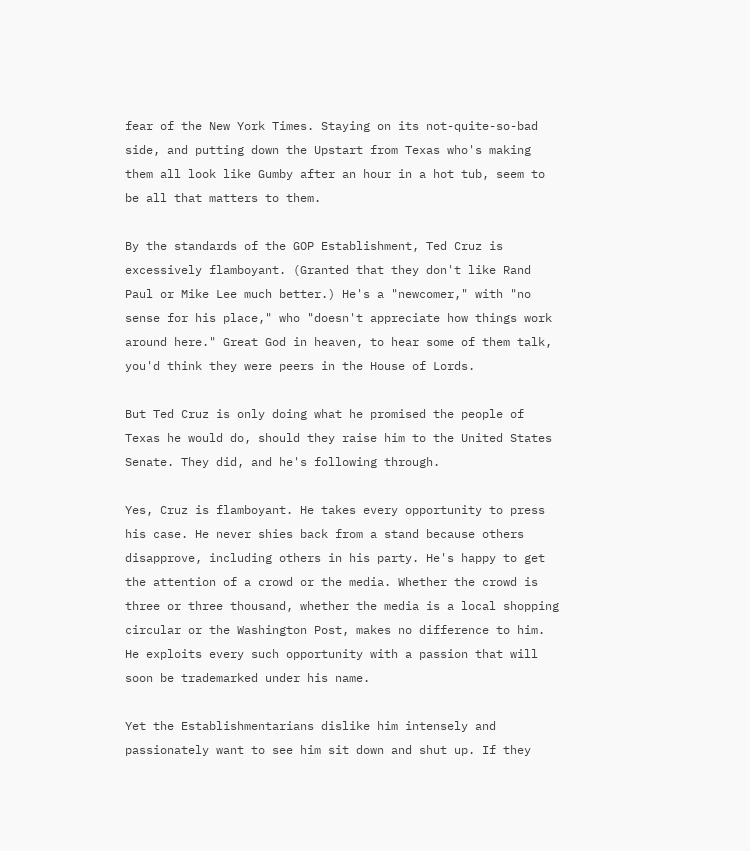fear of the New York Times. Staying on its not-quite-so-bad side, and putting down the Upstart from Texas who's making them all look like Gumby after an hour in a hot tub, seem to be all that matters to them.

By the standards of the GOP Establishment, Ted Cruz is excessively flamboyant. (Granted that they don't like Rand Paul or Mike Lee much better.) He's a "newcomer," with "no sense for his place," who "doesn't appreciate how things work around here." Great God in heaven, to hear some of them talk, you'd think they were peers in the House of Lords.

But Ted Cruz is only doing what he promised the people of Texas he would do, should they raise him to the United States Senate. They did, and he's following through.

Yes, Cruz is flamboyant. He takes every opportunity to press his case. He never shies back from a stand because others disapprove, including others in his party. He's happy to get the attention of a crowd or the media. Whether the crowd is three or three thousand, whether the media is a local shopping circular or the Washington Post, makes no difference to him. He exploits every such opportunity with a passion that will soon be trademarked under his name.

Yet the Establishmentarians dislike him intensely and passionately want to see him sit down and shut up. If they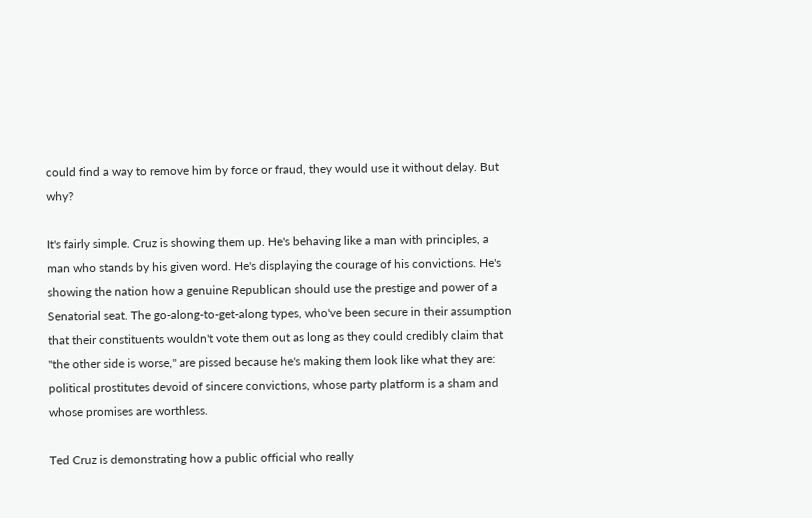could find a way to remove him by force or fraud, they would use it without delay. But why?

It's fairly simple. Cruz is showing them up. He's behaving like a man with principles, a man who stands by his given word. He's displaying the courage of his convictions. He's showing the nation how a genuine Republican should use the prestige and power of a Senatorial seat. The go-along-to-get-along types, who've been secure in their assumption that their constituents wouldn't vote them out as long as they could credibly claim that "the other side is worse," are pissed because he's making them look like what they are: political prostitutes devoid of sincere convictions, whose party platform is a sham and whose promises are worthless.

Ted Cruz is demonstrating how a public official who really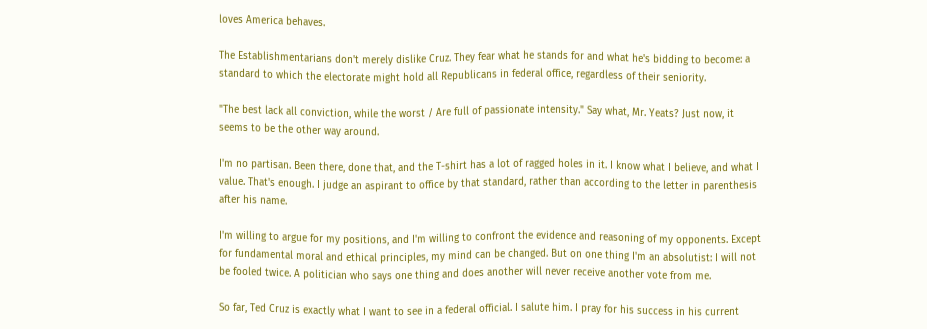loves America behaves.

The Establishmentarians don't merely dislike Cruz. They fear what he stands for and what he's bidding to become: a standard to which the electorate might hold all Republicans in federal office, regardless of their seniority.

"The best lack all conviction, while the worst / Are full of passionate intensity." Say what, Mr. Yeats? Just now, it seems to be the other way around.

I'm no partisan. Been there, done that, and the T-shirt has a lot of ragged holes in it. I know what I believe, and what I value. That's enough. I judge an aspirant to office by that standard, rather than according to the letter in parenthesis after his name.

I'm willing to argue for my positions, and I'm willing to confront the evidence and reasoning of my opponents. Except for fundamental moral and ethical principles, my mind can be changed. But on one thing I'm an absolutist: I will not be fooled twice. A politician who says one thing and does another will never receive another vote from me.

So far, Ted Cruz is exactly what I want to see in a federal official. I salute him. I pray for his success in his current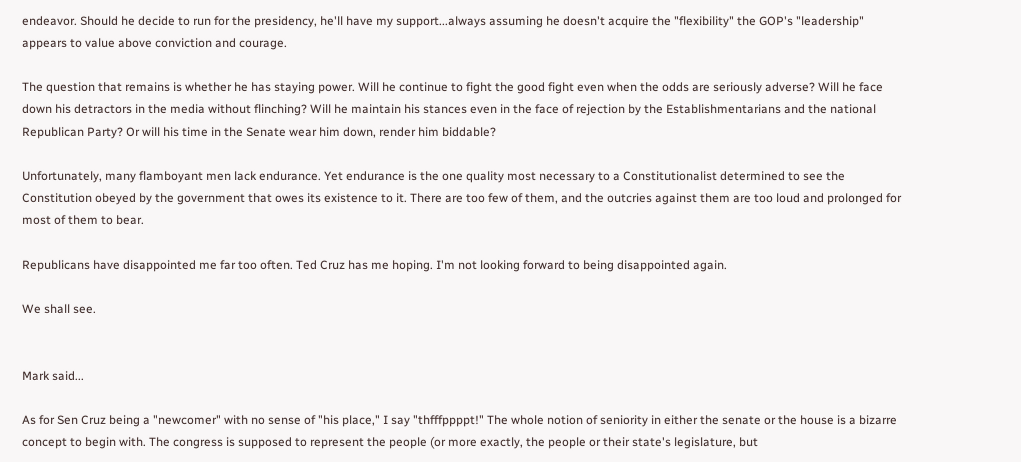endeavor. Should he decide to run for the presidency, he'll have my support...always assuming he doesn't acquire the "flexibility" the GOP's "leadership" appears to value above conviction and courage.

The question that remains is whether he has staying power. Will he continue to fight the good fight even when the odds are seriously adverse? Will he face down his detractors in the media without flinching? Will he maintain his stances even in the face of rejection by the Establishmentarians and the national Republican Party? Or will his time in the Senate wear him down, render him biddable?

Unfortunately, many flamboyant men lack endurance. Yet endurance is the one quality most necessary to a Constitutionalist determined to see the Constitution obeyed by the government that owes its existence to it. There are too few of them, and the outcries against them are too loud and prolonged for most of them to bear.

Republicans have disappointed me far too often. Ted Cruz has me hoping. I'm not looking forward to being disappointed again.

We shall see.


Mark said...

As for Sen Cruz being a "newcomer" with no sense of "his place," I say "thfffppppt!" The whole notion of seniority in either the senate or the house is a bizarre concept to begin with. The congress is supposed to represent the people (or more exactly, the people or their state's legislature, but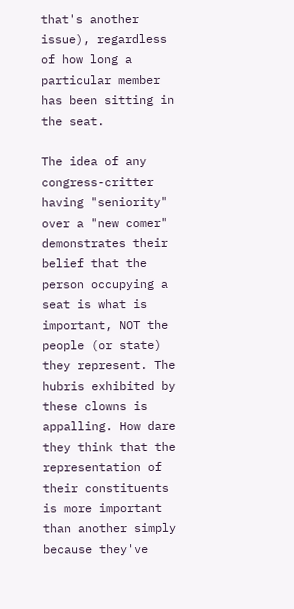that's another issue), regardless of how long a particular member has been sitting in the seat.

The idea of any congress-critter having "seniority" over a "new comer" demonstrates their belief that the person occupying a seat is what is important, NOT the people (or state) they represent. The hubris exhibited by these clowns is appalling. How dare they think that the representation of their constituents is more important than another simply because they've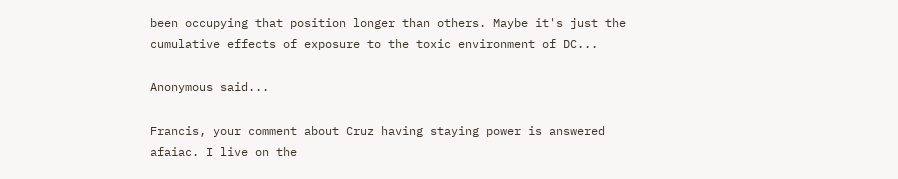been occupying that position longer than others. Maybe it's just the cumulative effects of exposure to the toxic environment of DC...

Anonymous said...

Francis, your comment about Cruz having staying power is answered afaiac. I live on the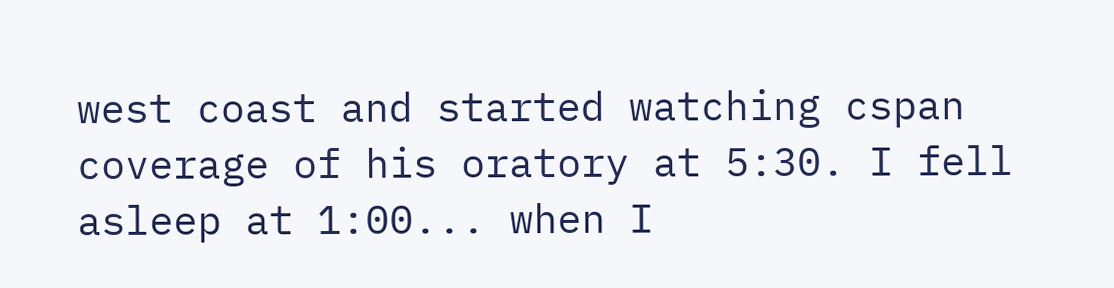west coast and started watching cspan coverage of his oratory at 5:30. I fell asleep at 1:00... when I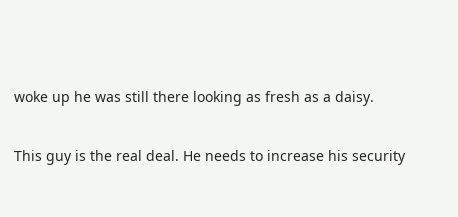woke up he was still there looking as fresh as a daisy.

This guy is the real deal. He needs to increase his security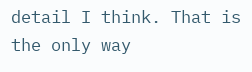detail I think. That is the only way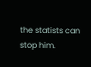the statists can stop him.